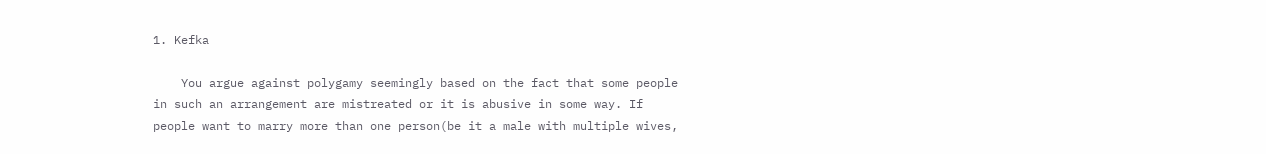1. Kefka

    You argue against polygamy seemingly based on the fact that some people in such an arrangement are mistreated or it is abusive in some way. If people want to marry more than one person(be it a male with multiple wives,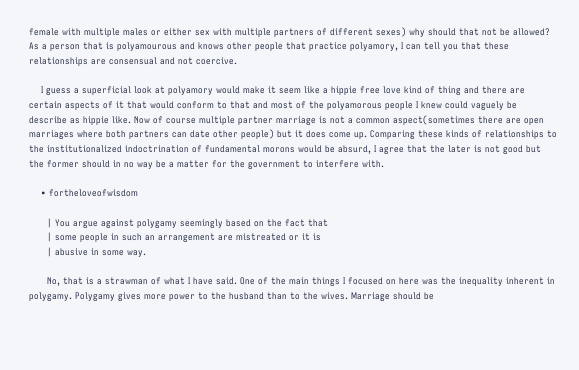female with multiple males or either sex with multiple partners of different sexes) why should that not be allowed? As a person that is polyamourous and knows other people that practice polyamory, I can tell you that these relationships are consensual and not coercive.

    I guess a superficial look at polyamory would make it seem like a hippie free love kind of thing and there are certain aspects of it that would conform to that and most of the polyamorous people I knew could vaguely be describe as hippie like. Now of course multiple partner marriage is not a common aspect(sometimes there are open marriages where both partners can date other people) but it does come up. Comparing these kinds of relationships to the institutionalized indoctrination of fundamental morons would be absurd, I agree that the later is not good but the former should in no way be a matter for the government to interfere with.

    • fortheloveofwisdom

      | You argue against polygamy seemingly based on the fact that
      | some people in such an arrangement are mistreated or it is
      | abusive in some way.

      No, that is a strawman of what I have said. One of the main things I focused on here was the inequality inherent in polygamy. Polygamy gives more power to the husband than to the wives. Marriage should be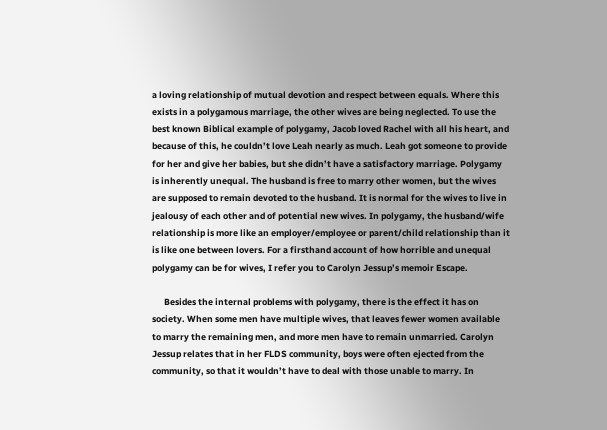a loving relationship of mutual devotion and respect between equals. Where this exists in a polygamous marriage, the other wives are being neglected. To use the best known Biblical example of polygamy, Jacob loved Rachel with all his heart, and because of this, he couldn’t love Leah nearly as much. Leah got someone to provide for her and give her babies, but she didn’t have a satisfactory marriage. Polygamy is inherently unequal. The husband is free to marry other women, but the wives are supposed to remain devoted to the husband. It is normal for the wives to live in jealousy of each other and of potential new wives. In polygamy, the husband/wife relationship is more like an employer/employee or parent/child relationship than it is like one between lovers. For a firsthand account of how horrible and unequal polygamy can be for wives, I refer you to Carolyn Jessup’s memoir Escape.

      Besides the internal problems with polygamy, there is the effect it has on society. When some men have multiple wives, that leaves fewer women available to marry the remaining men, and more men have to remain unmarried. Carolyn Jessup relates that in her FLDS community, boys were often ejected from the community, so that it wouldn’t have to deal with those unable to marry. In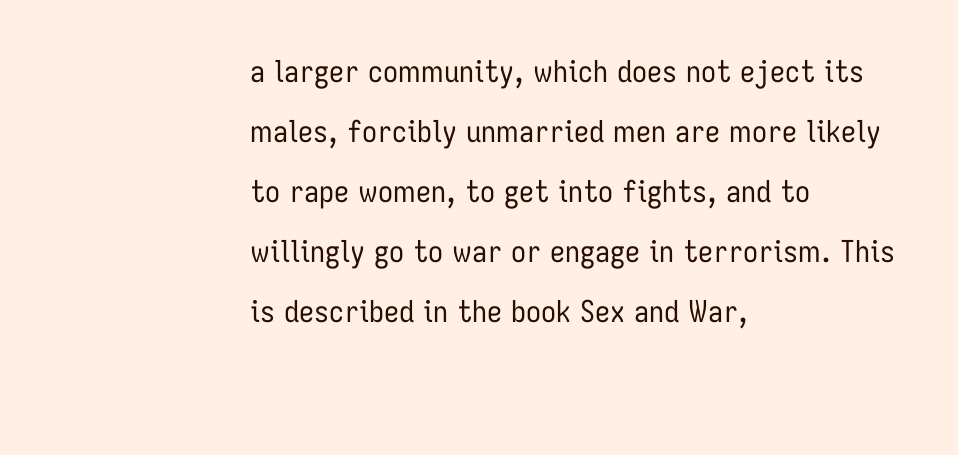a larger community, which does not eject its males, forcibly unmarried men are more likely to rape women, to get into fights, and to willingly go to war or engage in terrorism. This is described in the book Sex and War,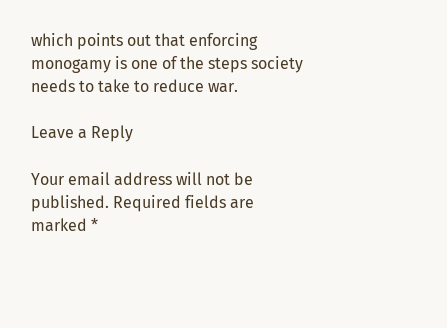which points out that enforcing monogamy is one of the steps society needs to take to reduce war.

Leave a Reply

Your email address will not be published. Required fields are marked *